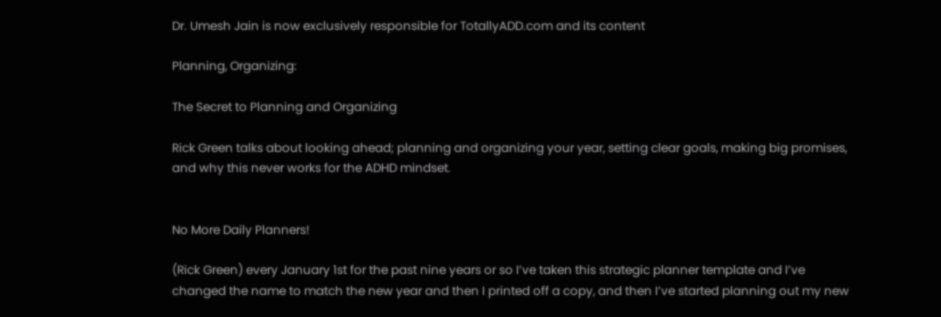Dr. Umesh Jain is now exclusively responsible for TotallyADD.com and its content

Planning, Organizing:

The Secret to Planning and Organizing

Rick Green talks about looking ahead; planning and organizing your year, setting clear goals, making big promises, and why this never works for the ADHD mindset.


No More Daily Planners!

(Rick Green) every January 1st for the past nine years or so I’ve taken this strategic planner template and I’ve changed the name to match the new year and then I printed off a copy, and then I’ve started planning out my new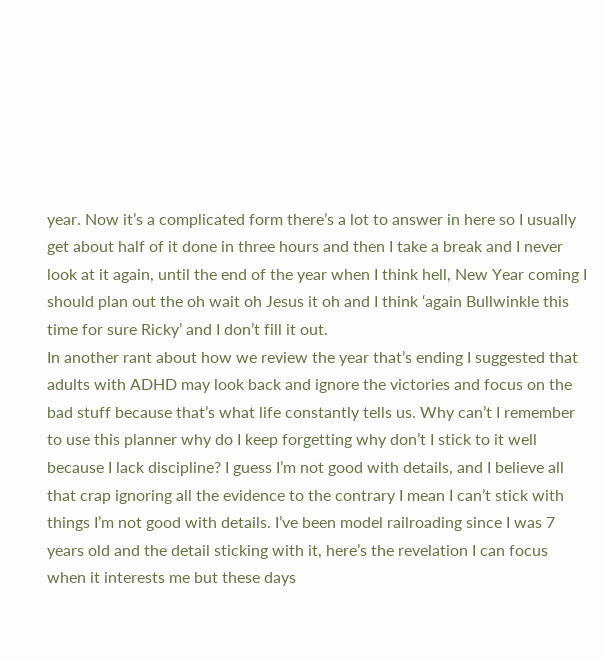year. Now it’s a complicated form there’s a lot to answer in here so I usually get about half of it done in three hours and then I take a break and I never look at it again, until the end of the year when I think hell, New Year coming I should plan out the oh wait oh Jesus it oh and I think ‘again Bullwinkle this time for sure Ricky’ and I don’t fill it out.
In another rant about how we review the year that’s ending I suggested that adults with ADHD may look back and ignore the victories and focus on the bad stuff because that’s what life constantly tells us. Why can’t I remember to use this planner why do I keep forgetting why don’t I stick to it well because I lack discipline? I guess I’m not good with details, and I believe all that crap ignoring all the evidence to the contrary I mean I can’t stick with things I’m not good with details. I’ve been model railroading since I was 7 years old and the detail sticking with it, here’s the revelation I can focus when it interests me but these days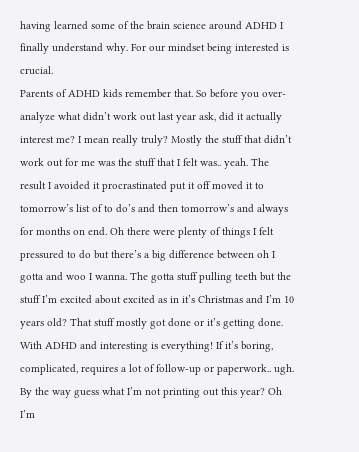having learned some of the brain science around ADHD I finally understand why. For our mindset being interested is crucial.
Parents of ADHD kids remember that. So before you over-analyze what didn’t work out last year ask, did it actually interest me? I mean really truly? Mostly the stuff that didn’t work out for me was the stuff that I felt was.. yeah. The result I avoided it procrastinated put it off moved it to tomorrow’s list of to do’s and then tomorrow’s and always for months on end. Oh there were plenty of things I felt pressured to do but there’s a big difference between oh I gotta and woo I wanna. The gotta stuff pulling teeth but the stuff I’m excited about excited as in it’s Christmas and I’m 10 years old? That stuff mostly got done or it’s getting done.
With ADHD and interesting is everything! If it’s boring, complicated, requires a lot of follow-up or paperwork.. ugh. By the way guess what I’m not printing out this year? Oh I’m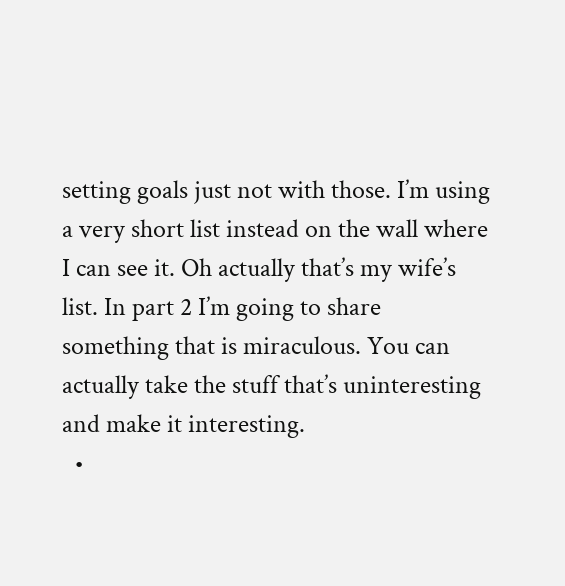setting goals just not with those. I’m using a very short list instead on the wall where I can see it. Oh actually that’s my wife’s list. In part 2 I’m going to share something that is miraculous. You can actually take the stuff that’s uninteresting and make it interesting.
  •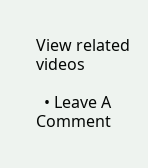View related videos

  • Leave A Comment